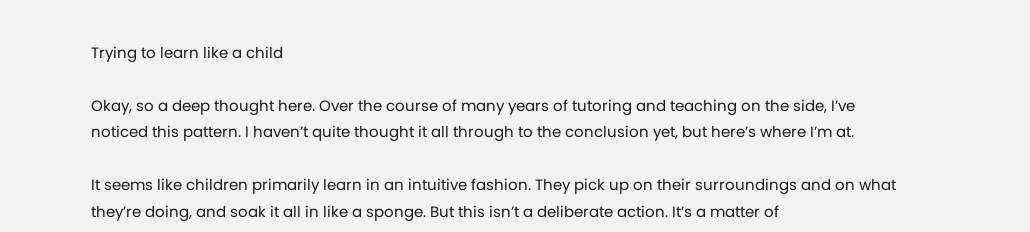Trying to learn like a child

Okay, so a deep thought here. Over the course of many years of tutoring and teaching on the side, I’ve noticed this pattern. I haven’t quite thought it all through to the conclusion yet, but here’s where I’m at.

It seems like children primarily learn in an intuitive fashion. They pick up on their surroundings and on what they’re doing, and soak it all in like a sponge. But this isn’t a deliberate action. It’s a matter of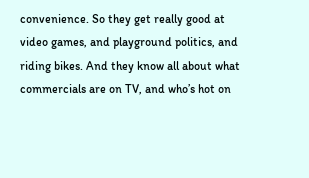convenience. So they get really good at video games, and playground politics, and riding bikes. And they know all about what commercials are on TV, and who’s hot on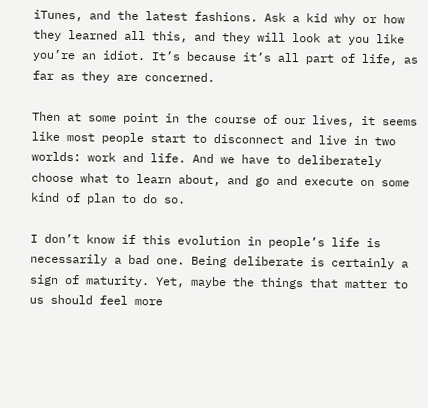iTunes, and the latest fashions. Ask a kid why or how they learned all this, and they will look at you like you’re an idiot. It’s because it’s all part of life, as far as they are concerned.

Then at some point in the course of our lives, it seems like most people start to disconnect and live in two worlds: work and life. And we have to deliberately choose what to learn about, and go and execute on some kind of plan to do so.

I don’t know if this evolution in people’s life is necessarily a bad one. Being deliberate is certainly a sign of maturity. Yet, maybe the things that matter to us should feel more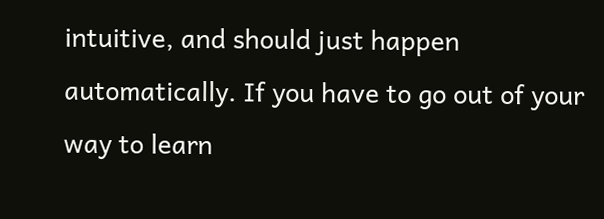intuitive, and should just happen automatically. If you have to go out of your way to learn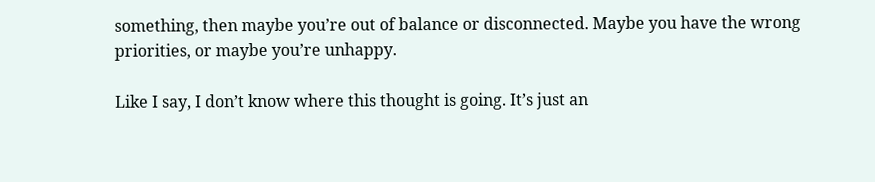something, then maybe you’re out of balance or disconnected. Maybe you have the wrong priorities, or maybe you’re unhappy.

Like I say, I don’t know where this thought is going. It’s just an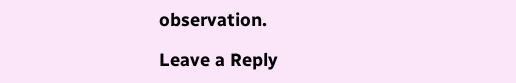observation.

Leave a Reply